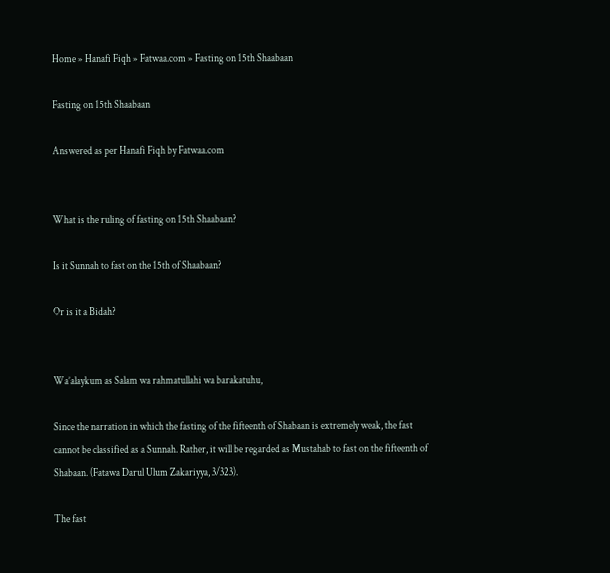Home » Hanafi Fiqh » Fatwaa.com » Fasting on 15th Shaabaan

Fasting on 15th Shaabaan

Answered as per Hanafi Fiqh by Fatwaa.com


What is the ruling of fasting on 15th Shaabaan?

Is it Sunnah to fast on the 15th of Shaabaan?

Or is it a Bidah?


Wa’alaykum as Salam wa rahmatullahi wa barakatuhu,

Since the narration in which the fasting of the fifteenth of Shabaan is extremely weak, the fast cannot be classified as a Sunnah. Rather, it will be regarded as Mustahab to fast on the fifteenth of Shabaan. (Fatawa Darul Ulum Zakariyya, 3/323).

The fast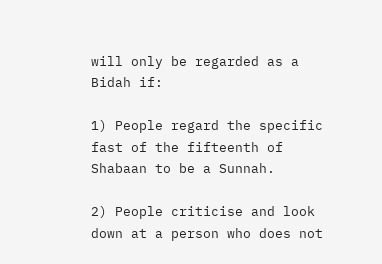will only be regarded as a Bidah if:

1) People regard the specific fast of the fifteenth of Shabaan to be a Sunnah.

2) People criticise and look down at a person who does not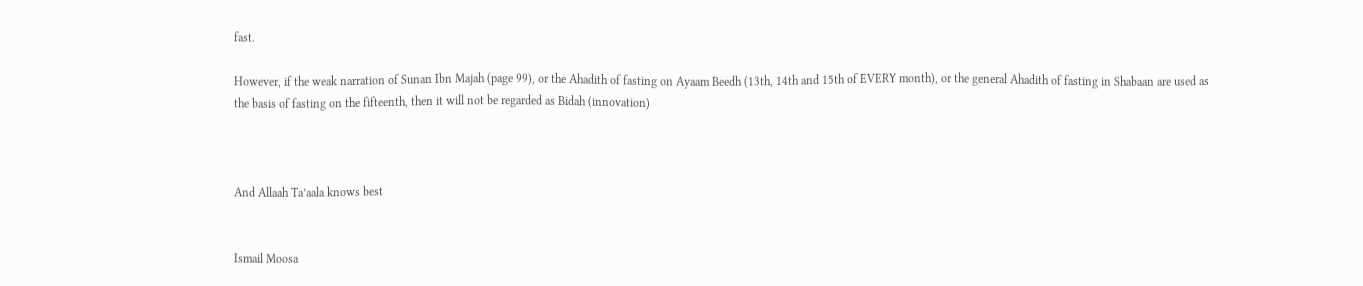fast.

However, if the weak narration of Sunan Ibn Majah (page 99), or the Ahadith of fasting on Ayaam Beedh (13th, 14th and 15th of EVERY month), or the general Ahadith of fasting in Shabaan are used as the basis of fasting on the fifteenth, then it will not be regarded as Bidah (innovation)



And Allaah Ta’aala knows best


Ismail Moosa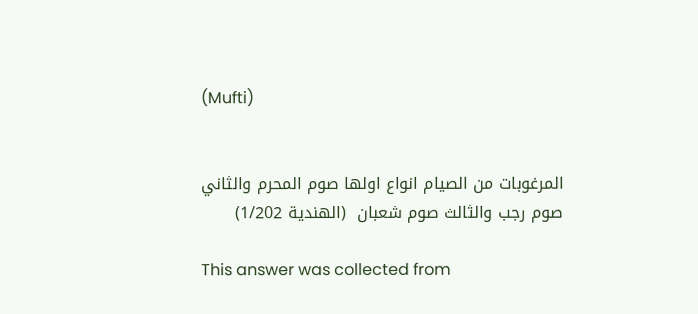(Mufti)


المرغوبات من الصيام انواع اولها صوم المحرم والثاني صوم رجب والثالث صوم شعبان  (الهندية 1/202)

This answer was collected from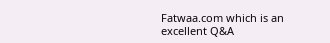Fatwaa.com which is an excellent Q&A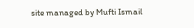site managed by Mufti Ismail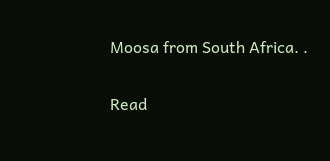Moosa from South Africa. .

Read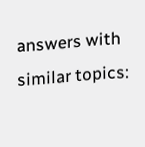answers with similar topics: